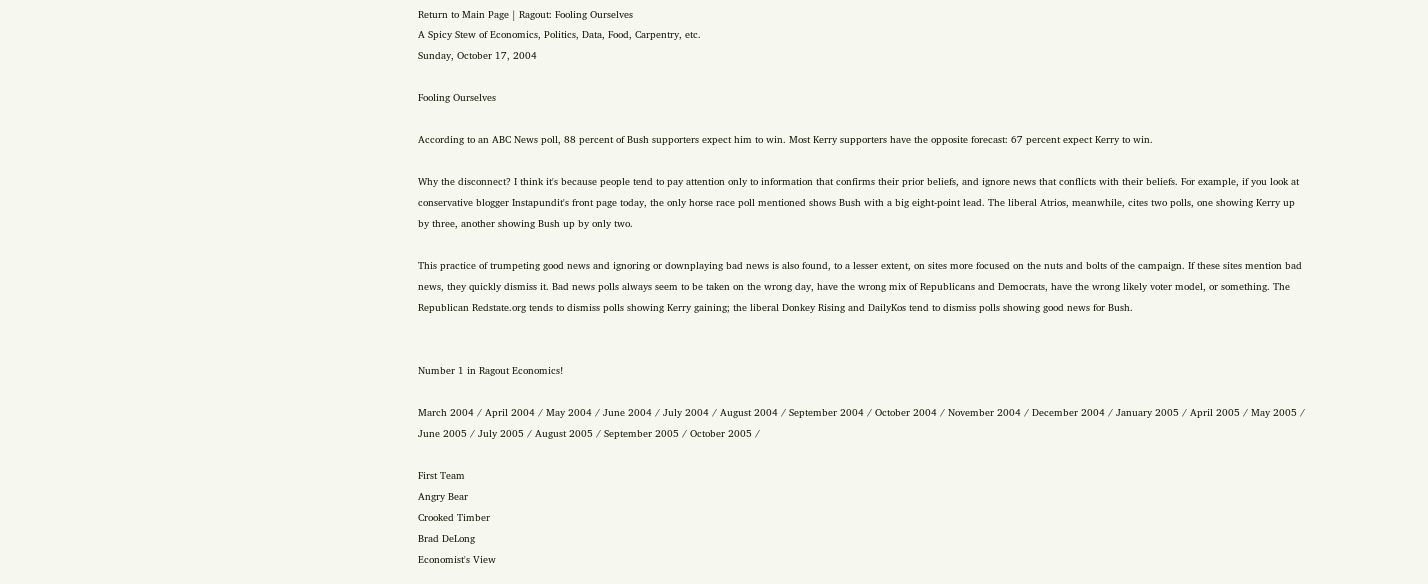Return to Main Page | Ragout: Fooling Ourselves
A Spicy Stew of Economics, Politics, Data, Food, Carpentry, etc.
Sunday, October 17, 2004

Fooling Ourselves

According to an ABC News poll, 88 percent of Bush supporters expect him to win. Most Kerry supporters have the opposite forecast: 67 percent expect Kerry to win.

Why the disconnect? I think it's because people tend to pay attention only to information that confirms their prior beliefs, and ignore news that conflicts with their beliefs. For example, if you look at conservative blogger Instapundit's front page today, the only horse race poll mentioned shows Bush with a big eight-point lead. The liberal Atrios, meanwhile, cites two polls, one showing Kerry up by three, another showing Bush up by only two.

This practice of trumpeting good news and ignoring or downplaying bad news is also found, to a lesser extent, on sites more focused on the nuts and bolts of the campaign. If these sites mention bad news, they quickly dismiss it. Bad news polls always seem to be taken on the wrong day, have the wrong mix of Republicans and Democrats, have the wrong likely voter model, or something. The Republican Redstate.org tends to dismiss polls showing Kerry gaining; the liberal Donkey Rising and DailyKos tend to dismiss polls showing good news for Bush.


Number 1 in Ragout Economics!

March 2004 / April 2004 / May 2004 / June 2004 / July 2004 / August 2004 / September 2004 / October 2004 / November 2004 / December 2004 / January 2005 / April 2005 / May 2005 / June 2005 / July 2005 / August 2005 / September 2005 / October 2005 /

First Team
Angry Bear
Crooked Timber
Brad DeLong
Economist's View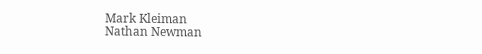Mark Kleiman
Nathan Newman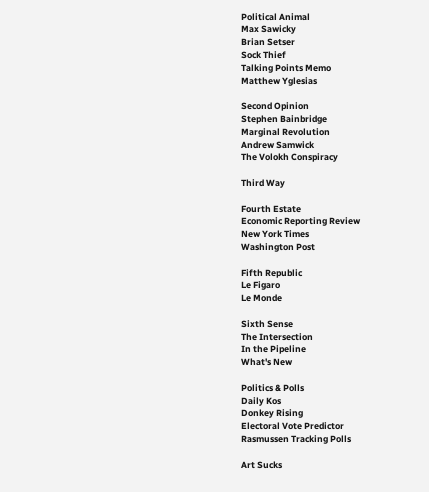Political Animal
Max Sawicky
Brian Setser
Sock Thief
Talking Points Memo
Matthew Yglesias

Second Opinion
Stephen Bainbridge
Marginal Revolution
Andrew Samwick
The Volokh Conspiracy

Third Way

Fourth Estate
Economic Reporting Review
New York Times
Washington Post

Fifth Republic
Le Figaro
Le Monde

Sixth Sense
The Intersection
In the Pipeline
What's New

Politics & Polls
Daily Kos
Donkey Rising
Electoral Vote Predictor
Rasmussen Tracking Polls

Art Sucks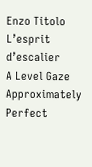Enzo Titolo
L’esprit d’escalier
A Level Gaze
Approximately Perfect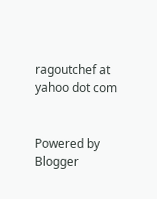ragoutchef at yahoo dot com


Powered by Blogger